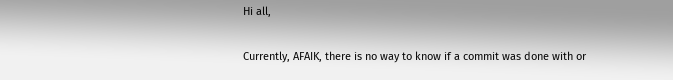Hi all,

Currently, AFAIK, there is no way to know if a commit was done with or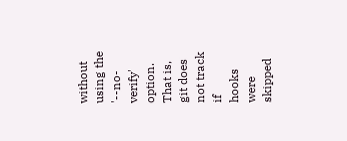without using the '--no-verify' option. That is, git does not track if
hooks were skipped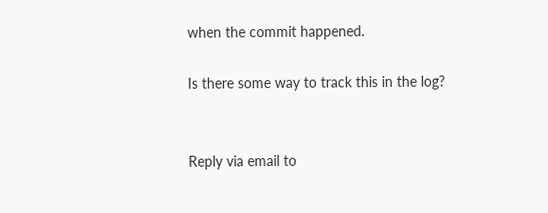when the commit happened.

Is there some way to track this in the log?


Reply via email to